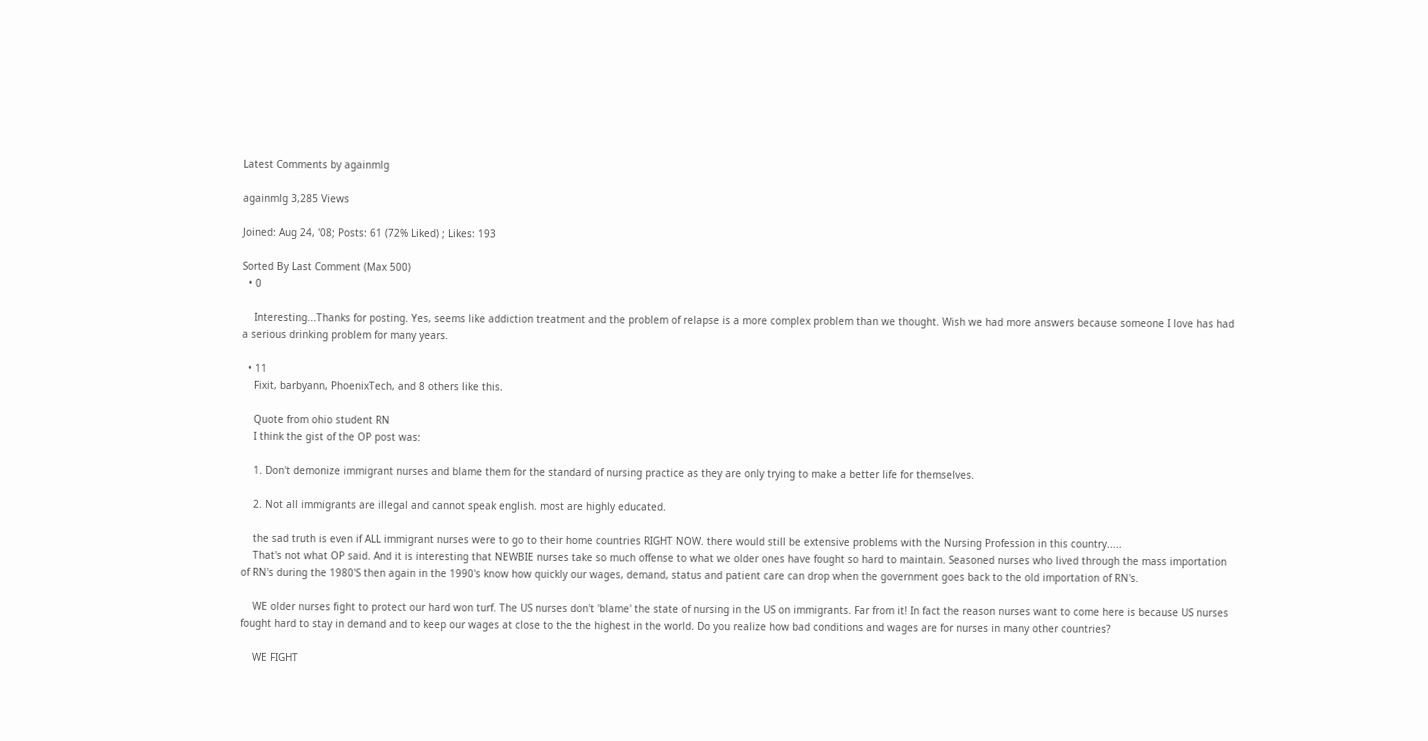Latest Comments by againmlg

againmlg 3,285 Views

Joined: Aug 24, '08; Posts: 61 (72% Liked) ; Likes: 193

Sorted By Last Comment (Max 500)
  • 0

    Interesting...Thanks for posting. Yes, seems like addiction treatment and the problem of relapse is a more complex problem than we thought. Wish we had more answers because someone I love has had a serious drinking problem for many years.

  • 11
    Fixit, barbyann, PhoenixTech, and 8 others like this.

    Quote from ohio student RN
    I think the gist of the OP post was:

    1. Don't demonize immigrant nurses and blame them for the standard of nursing practice as they are only trying to make a better life for themselves.

    2. Not all immigrants are illegal and cannot speak english. most are highly educated.

    the sad truth is even if ALL immigrant nurses were to go to their home countries RIGHT NOW. there would still be extensive problems with the Nursing Profession in this country.....
    That's not what OP said. And it is interesting that NEWBIE nurses take so much offense to what we older ones have fought so hard to maintain. Seasoned nurses who lived through the mass importation of RN's during the 1980'S then again in the 1990's know how quickly our wages, demand, status and patient care can drop when the government goes back to the old importation of RN's.

    WE older nurses fight to protect our hard won turf. The US nurses don't 'blame' the state of nursing in the US on immigrants. Far from it! In fact the reason nurses want to come here is because US nurses fought hard to stay in demand and to keep our wages at close to the the highest in the world. Do you realize how bad conditions and wages are for nurses in many other countries?

    WE FIGHT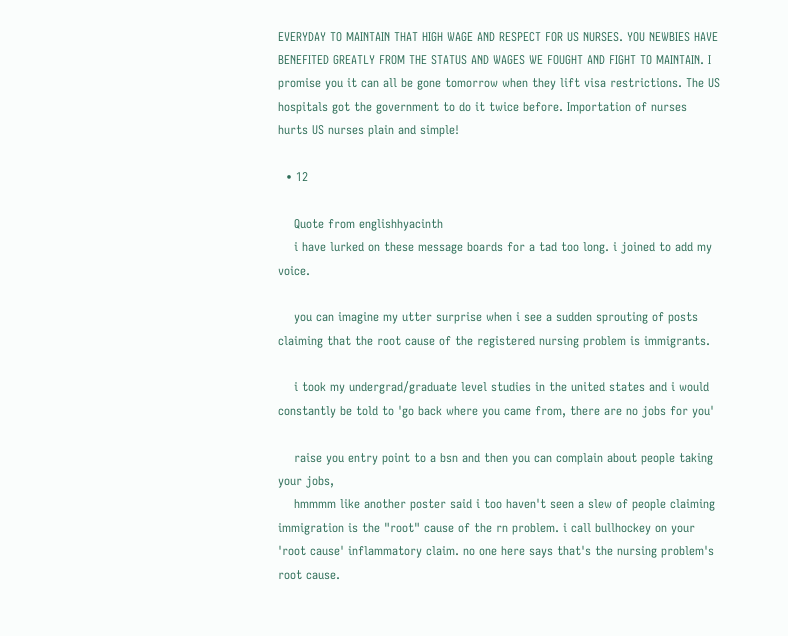EVERYDAY TO MAINTAIN THAT HIGH WAGE AND RESPECT FOR US NURSES. YOU NEWBIES HAVE BENEFITED GREATLY FROM THE STATUS AND WAGES WE FOUGHT AND FIGHT TO MAINTAIN. I promise you it can all be gone tomorrow when they lift visa restrictions. The US hospitals got the government to do it twice before. Importation of nurses hurts US nurses plain and simple!

  • 12

    Quote from englishhyacinth
    i have lurked on these message boards for a tad too long. i joined to add my voice.

    you can imagine my utter surprise when i see a sudden sprouting of posts claiming that the root cause of the registered nursing problem is immigrants.

    i took my undergrad/graduate level studies in the united states and i would constantly be told to 'go back where you came from, there are no jobs for you'

    raise you entry point to a bsn and then you can complain about people taking your jobs,
    hmmmm like another poster said i too haven't seen a slew of people claiming immigration is the "root" cause of the rn problem. i call bullhockey on your 'root cause' inflammatory claim. no one here says that's the nursing problem's root cause.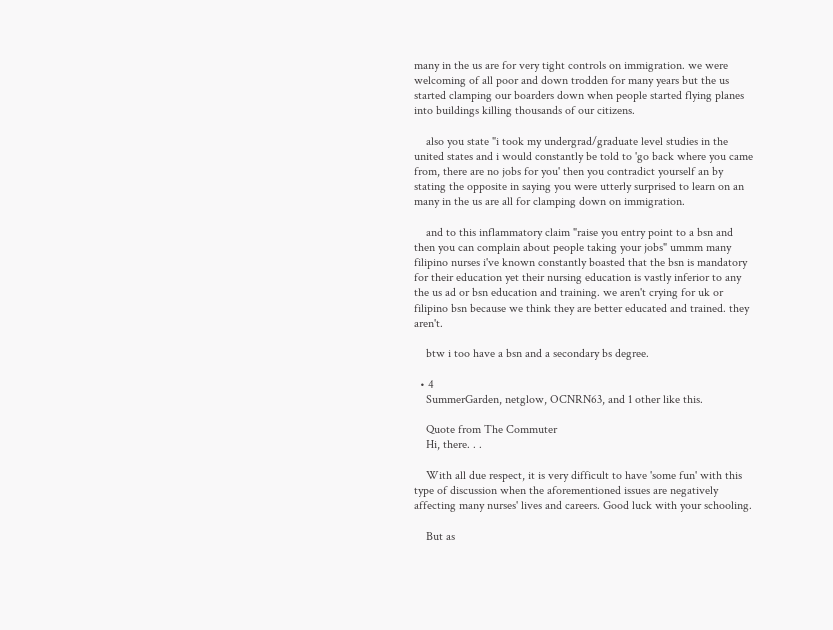many in the us are for very tight controls on immigration. we were welcoming of all poor and down trodden for many years but the us started clamping our boarders down when people started flying planes into buildings killing thousands of our citizens.

    also you state "i took my undergrad/graduate level studies in the united states and i would constantly be told to 'go back where you came from, there are no jobs for you' then you contradict yourself an by stating the opposite in saying you were utterly surprised to learn on an many in the us are all for clamping down on immigration.

    and to this inflammatory claim "raise you entry point to a bsn and then you can complain about people taking your jobs" ummm many filipino nurses i've known constantly boasted that the bsn is mandatory for their education yet their nursing education is vastly inferior to any the us ad or bsn education and training. we aren't crying for uk or filipino bsn because we think they are better educated and trained. they aren't.

    btw i too have a bsn and a secondary bs degree.

  • 4
    SummerGarden, netglow, OCNRN63, and 1 other like this.

    Quote from The Commuter
    Hi, there. . .

    With all due respect, it is very difficult to have 'some fun' with this type of discussion when the aforementioned issues are negatively affecting many nurses' lives and careers. Good luck with your schooling.

    But as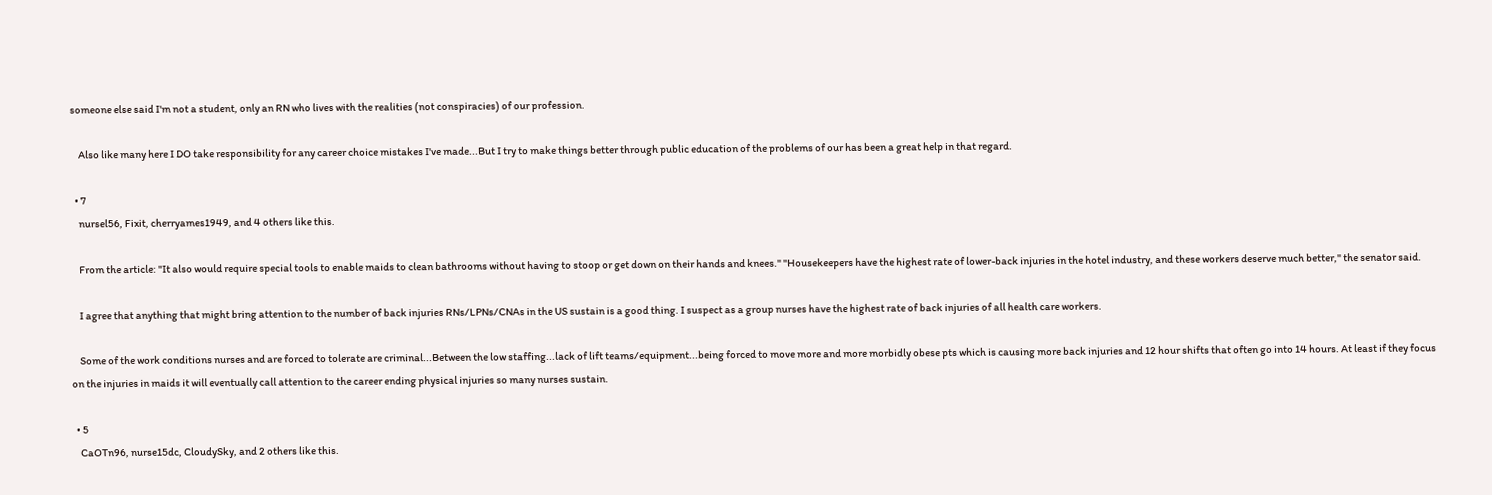someone else said I'm not a student, only an RN who lives with the realities (not conspiracies) of our profession.

    Also like many here I DO take responsibility for any career choice mistakes I've made...But I try to make things better through public education of the problems of our has been a great help in that regard.

  • 7
    nursel56, Fixit, cherryames1949, and 4 others like this.

    From the article: "It also would require special tools to enable maids to clean bathrooms without having to stoop or get down on their hands and knees." "Housekeepers have the highest rate of lower-back injuries in the hotel industry, and these workers deserve much better," the senator said.

    I agree that anything that might bring attention to the number of back injuries RNs/LPNs/CNAs in the US sustain is a good thing. I suspect as a group nurses have the highest rate of back injuries of all health care workers.

    Some of the work conditions nurses and are forced to tolerate are criminal...Between the low staffing...lack of lift teams/equipment...being forced to move more and more morbidly obese pts which is causing more back injuries and 12 hour shifts that often go into 14 hours. At least if they focus on the injuries in maids it will eventually call attention to the career ending physical injuries so many nurses sustain.

  • 5
    CaOTn96, nurse15dc, CloudySky, and 2 others like this.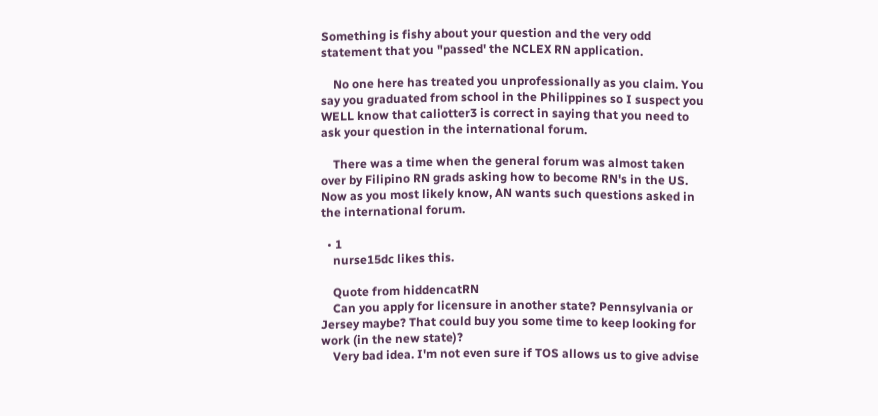Something is fishy about your question and the very odd statement that you "passed' the NCLEX RN application.

    No one here has treated you unprofessionally as you claim. You say you graduated from school in the Philippines so I suspect you WELL know that caliotter3 is correct in saying that you need to ask your question in the international forum.

    There was a time when the general forum was almost taken over by Filipino RN grads asking how to become RN's in the US. Now as you most likely know, AN wants such questions asked in the international forum.

  • 1
    nurse15dc likes this.

    Quote from hiddencatRN
    Can you apply for licensure in another state? Pennsylvania or Jersey maybe? That could buy you some time to keep looking for work (in the new state)?
    Very bad idea. I'm not even sure if TOS allows us to give advise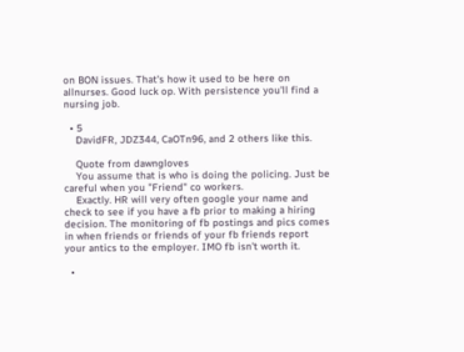on BON issues. That's how it used to be here on allnurses. Good luck op. With persistence you'll find a nursing job.

  • 5
    DavidFR, JDZ344, CaOTn96, and 2 others like this.

    Quote from dawngloves
    You assume that is who is doing the policing. Just be careful when you "Friend" co workers.
    Exactly. HR will very often google your name and check to see if you have a fb prior to making a hiring decision. The monitoring of fb postings and pics comes in when friends or friends of your fb friends report your antics to the employer. IMO fb isn't worth it.

  •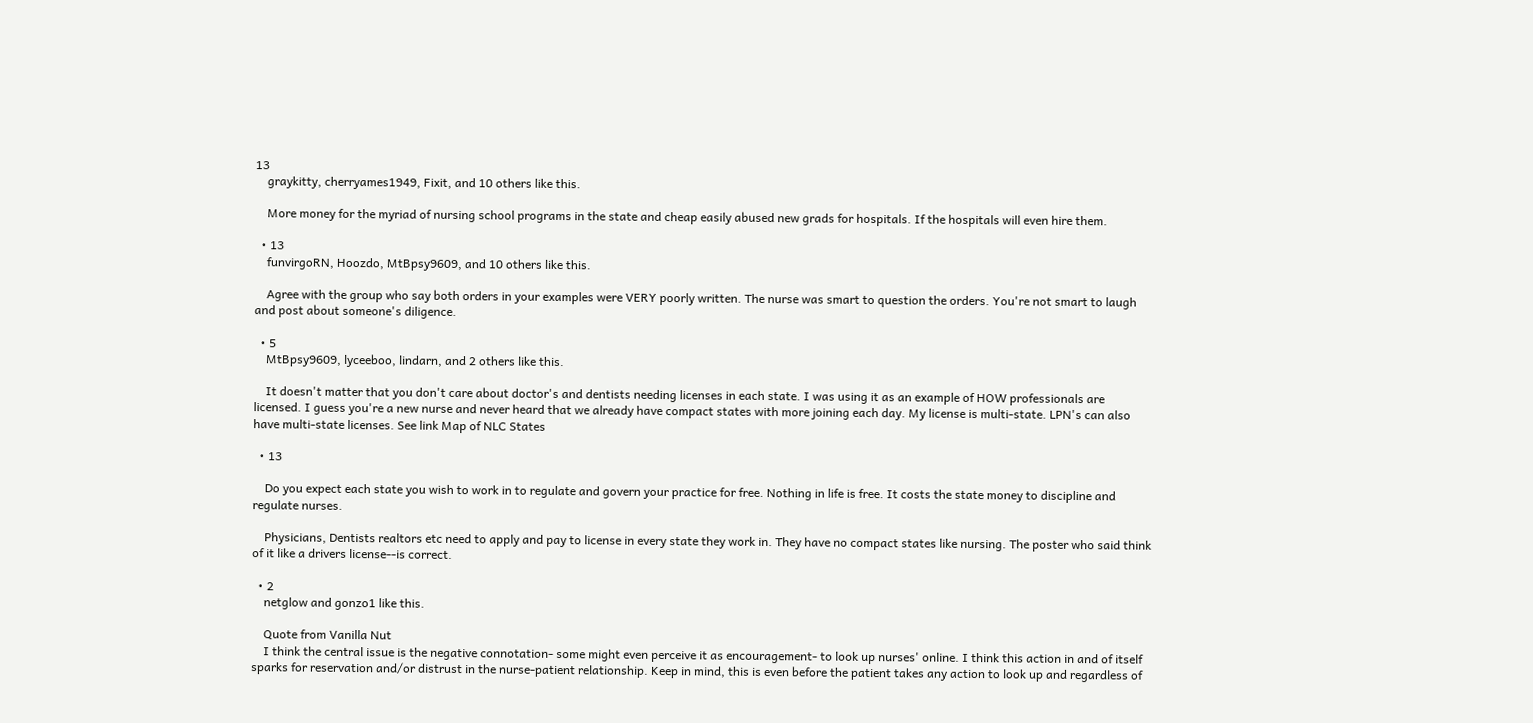13
    graykitty, cherryames1949, Fixit, and 10 others like this.

    More money for the myriad of nursing school programs in the state and cheap easily abused new grads for hospitals. If the hospitals will even hire them.

  • 13
    funvirgoRN, Hoozdo, MtBpsy9609, and 10 others like this.

    Agree with the group who say both orders in your examples were VERY poorly written. The nurse was smart to question the orders. You're not smart to laugh and post about someone's diligence.

  • 5
    MtBpsy9609, lyceeboo, lindarn, and 2 others like this.

    It doesn't matter that you don't care about doctor's and dentists needing licenses in each state. I was using it as an example of HOW professionals are licensed. I guess you're a new nurse and never heard that we already have compact states with more joining each day. My license is multi-state. LPN's can also have multi-state licenses. See link Map of NLC States

  • 13

    Do you expect each state you wish to work in to regulate and govern your practice for free. Nothing in life is free. It costs the state money to discipline and regulate nurses.

    Physicians, Dentists realtors etc need to apply and pay to license in every state they work in. They have no compact states like nursing. The poster who said think of it like a drivers license--is correct.

  • 2
    netglow and gonzo1 like this.

    Quote from Vanilla Nut
    I think the central issue is the negative connotation- some might even perceive it as encouragement- to look up nurses' online. I think this action in and of itself sparks for reservation and/or distrust in the nurse-patient relationship. Keep in mind, this is even before the patient takes any action to look up and regardless of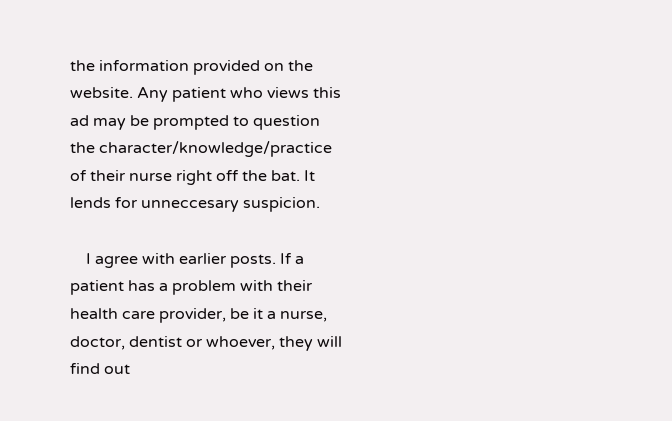the information provided on the website. Any patient who views this ad may be prompted to question the character/knowledge/practice of their nurse right off the bat. It lends for unneccesary suspicion.

    I agree with earlier posts. If a patient has a problem with their health care provider, be it a nurse, doctor, dentist or whoever, they will find out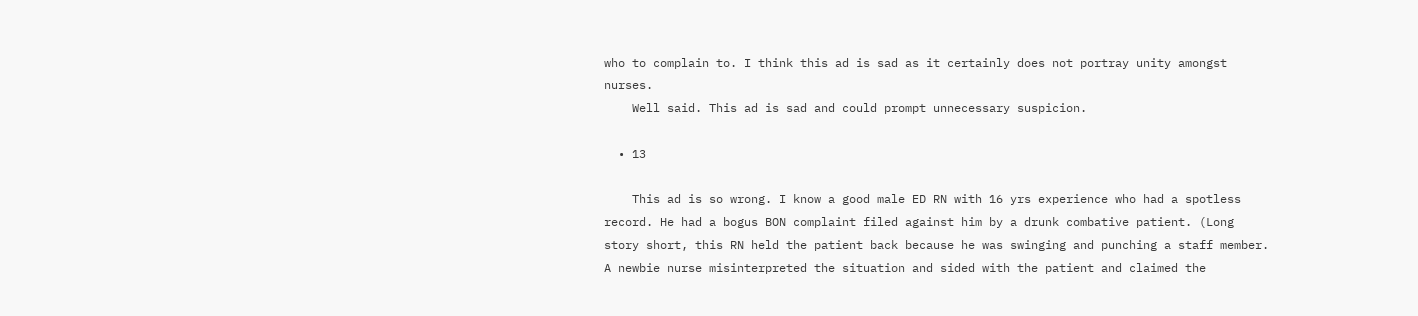who to complain to. I think this ad is sad as it certainly does not portray unity amongst nurses.
    Well said. This ad is sad and could prompt unnecessary suspicion.

  • 13

    This ad is so wrong. I know a good male ED RN with 16 yrs experience who had a spotless record. He had a bogus BON complaint filed against him by a drunk combative patient. (Long story short, this RN held the patient back because he was swinging and punching a staff member. A newbie nurse misinterpreted the situation and sided with the patient and claimed the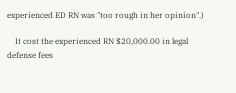experienced ED RN was "too rough in her opinion".)

    It cost the experienced RN $20,000.00 in legal defense fees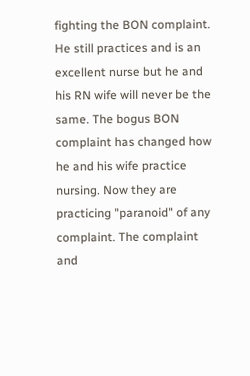fighting the BON complaint. He still practices and is an excellent nurse but he and his RN wife will never be the same. The bogus BON complaint has changed how he and his wife practice nursing. Now they are practicing "paranoid" of any complaint. The complaint and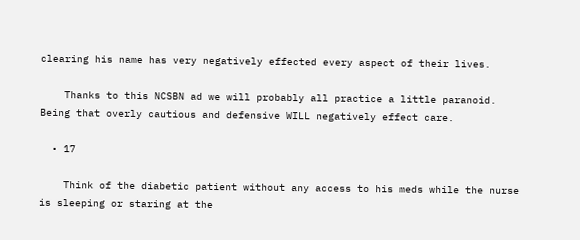clearing his name has very negatively effected every aspect of their lives.

    Thanks to this NCSBN ad we will probably all practice a little paranoid. Being that overly cautious and defensive WILL negatively effect care.

  • 17

    Think of the diabetic patient without any access to his meds while the nurse is sleeping or staring at the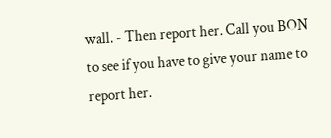wall. - Then report her. Call you BON to see if you have to give your name to report her.